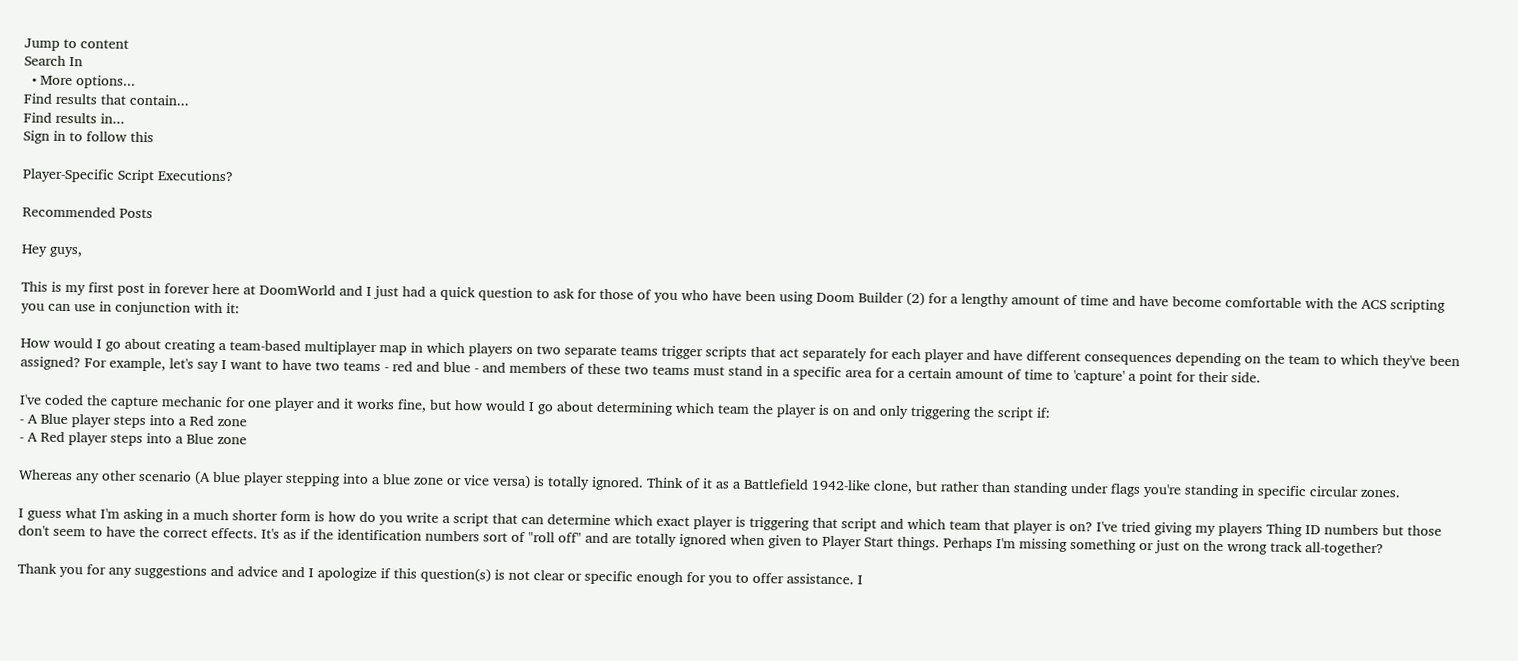Jump to content
Search In
  • More options...
Find results that contain...
Find results in...
Sign in to follow this

Player-Specific Script Executions?

Recommended Posts

Hey guys,

This is my first post in forever here at DoomWorld and I just had a quick question to ask for those of you who have been using Doom Builder (2) for a lengthy amount of time and have become comfortable with the ACS scripting you can use in conjunction with it:

How would I go about creating a team-based multiplayer map in which players on two separate teams trigger scripts that act separately for each player and have different consequences depending on the team to which they've been assigned? For example, let's say I want to have two teams - red and blue - and members of these two teams must stand in a specific area for a certain amount of time to 'capture' a point for their side.

I've coded the capture mechanic for one player and it works fine, but how would I go about determining which team the player is on and only triggering the script if:
- A Blue player steps into a Red zone
- A Red player steps into a Blue zone

Whereas any other scenario (A blue player stepping into a blue zone or vice versa) is totally ignored. Think of it as a Battlefield 1942-like clone, but rather than standing under flags you're standing in specific circular zones.

I guess what I'm asking in a much shorter form is how do you write a script that can determine which exact player is triggering that script and which team that player is on? I've tried giving my players Thing ID numbers but those don't seem to have the correct effects. It's as if the identification numbers sort of "roll off" and are totally ignored when given to Player Start things. Perhaps I'm missing something or just on the wrong track all-together?

Thank you for any suggestions and advice and I apologize if this question(s) is not clear or specific enough for you to offer assistance. I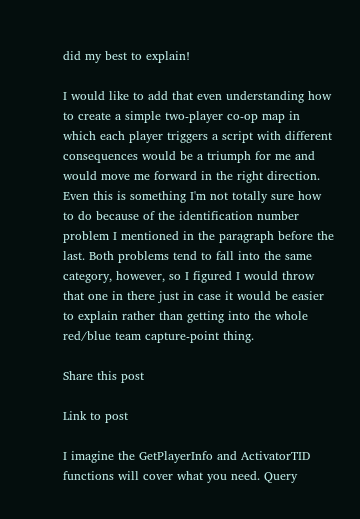did my best to explain!

I would like to add that even understanding how to create a simple two-player co-op map in which each player triggers a script with different consequences would be a triumph for me and would move me forward in the right direction. Even this is something I'm not totally sure how to do because of the identification number problem I mentioned in the paragraph before the last. Both problems tend to fall into the same category, however, so I figured I would throw that one in there just in case it would be easier to explain rather than getting into the whole red/blue team capture-point thing.

Share this post

Link to post

I imagine the GetPlayerInfo and ActivatorTID functions will cover what you need. Query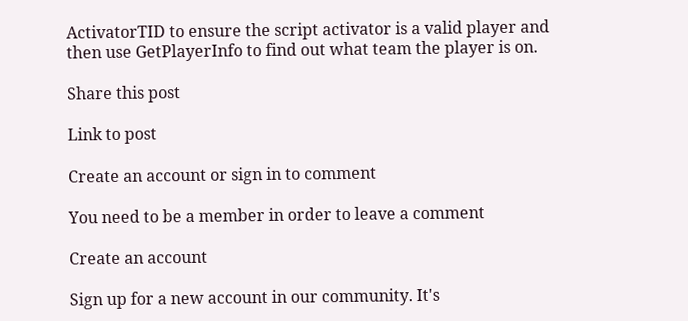ActivatorTID to ensure the script activator is a valid player and then use GetPlayerInfo to find out what team the player is on.

Share this post

Link to post

Create an account or sign in to comment

You need to be a member in order to leave a comment

Create an account

Sign up for a new account in our community. It's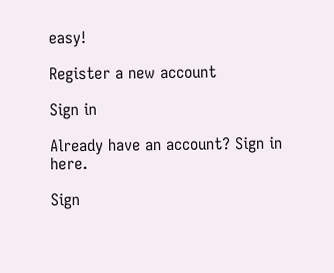easy!

Register a new account

Sign in

Already have an account? Sign in here.

Sign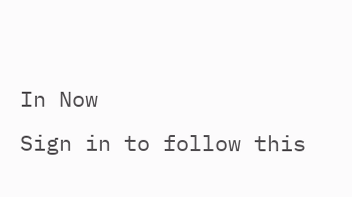In Now
Sign in to follow this